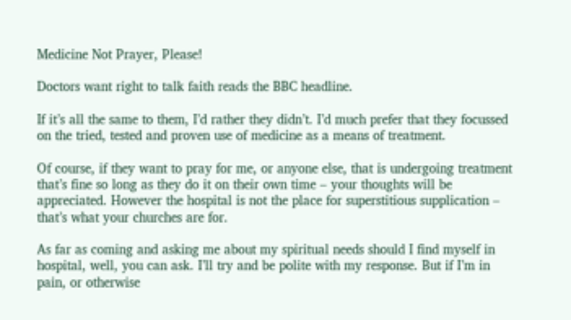Medicine Not Prayer, Please!

Doctors want right to talk faith reads the BBC headline.

If it’s all the same to them, I’d rather they didn’t. I’d much prefer that they focussed on the tried, tested and proven use of medicine as a means of treatment.

Of course, if they want to pray for me, or anyone else, that is undergoing treatment that’s fine so long as they do it on their own time – your thoughts will be appreciated. However the hospital is not the place for superstitious supplication – that’s what your churches are for.

As far as coming and asking me about my spiritual needs should I find myself in hospital, well, you can ask. I’ll try and be polite with my response. But if I’m in pain, or otherwise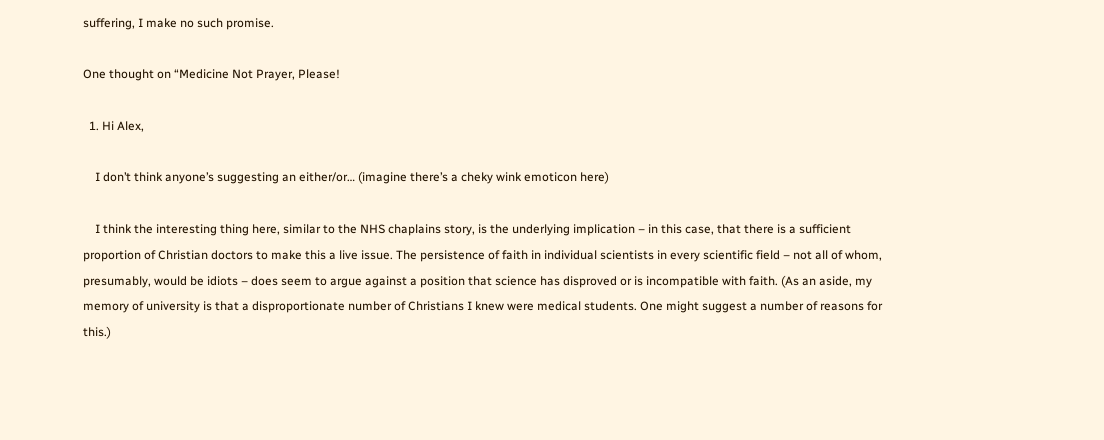suffering, I make no such promise.

One thought on “Medicine Not Prayer, Please!

  1. Hi Alex,

    I don’t think anyone’s suggesting an either/or… (imagine there’s a cheky wink emoticon here)

    I think the interesting thing here, similar to the NHS chaplains story, is the underlying implication – in this case, that there is a sufficient proportion of Christian doctors to make this a live issue. The persistence of faith in individual scientists in every scientific field – not all of whom, presumably, would be idiots – does seem to argue against a position that science has disproved or is incompatible with faith. (As an aside, my memory of university is that a disproportionate number of Christians I knew were medical students. One might suggest a number of reasons for this.)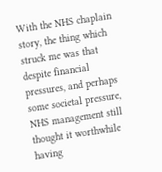With the NHS chaplain story, the thing which struck me was that despite financial pressures, and perhaps some societal pressure, NHS management still thought it worthwhile having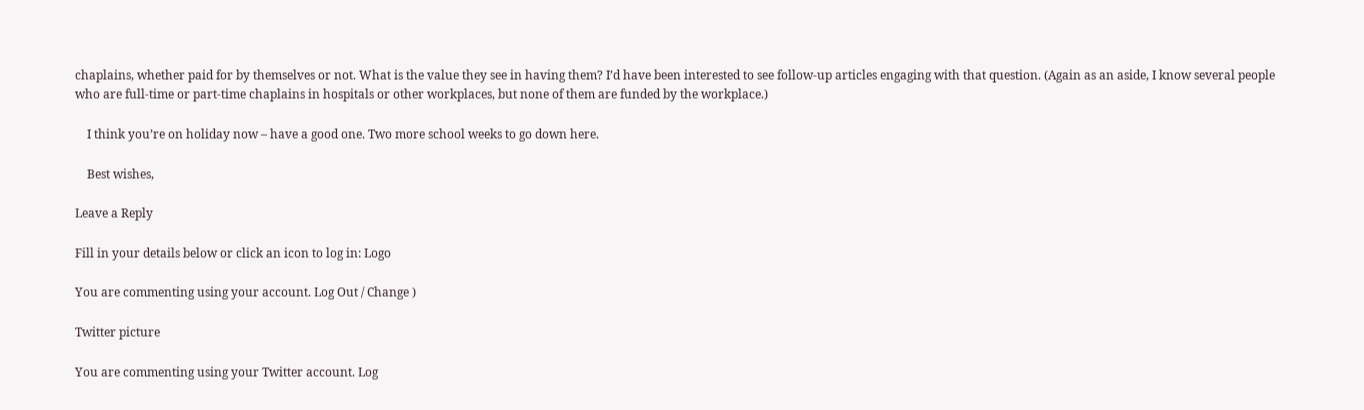chaplains, whether paid for by themselves or not. What is the value they see in having them? I’d have been interested to see follow-up articles engaging with that question. (Again as an aside, I know several people who are full-time or part-time chaplains in hospitals or other workplaces, but none of them are funded by the workplace.)

    I think you’re on holiday now – have a good one. Two more school weeks to go down here.

    Best wishes,

Leave a Reply

Fill in your details below or click an icon to log in: Logo

You are commenting using your account. Log Out / Change )

Twitter picture

You are commenting using your Twitter account. Log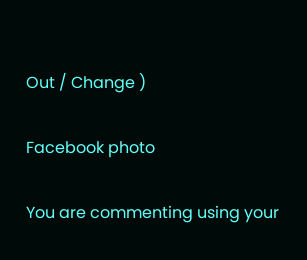Out / Change )

Facebook photo

You are commenting using your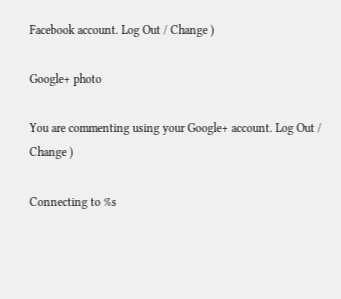Facebook account. Log Out / Change )

Google+ photo

You are commenting using your Google+ account. Log Out / Change )

Connecting to %s